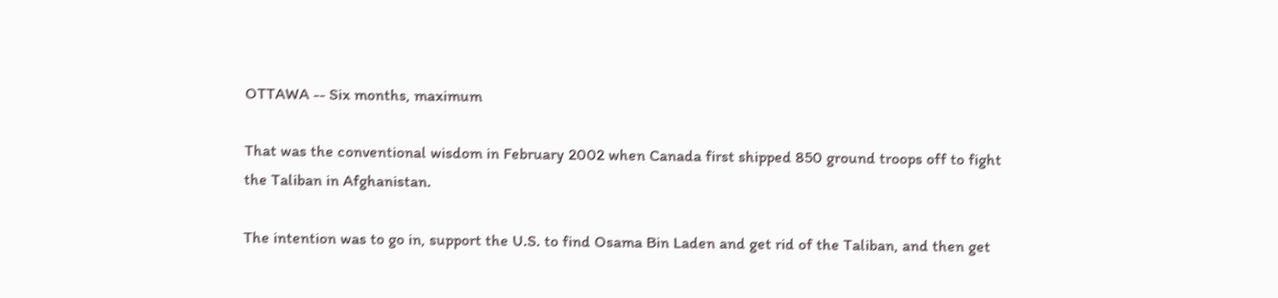OTTAWA -- Six months, maximum

That was the conventional wisdom in February 2002 when Canada first shipped 850 ground troops off to fight the Taliban in Afghanistan.

The intention was to go in, support the U.S. to find Osama Bin Laden and get rid of the Taliban, and then get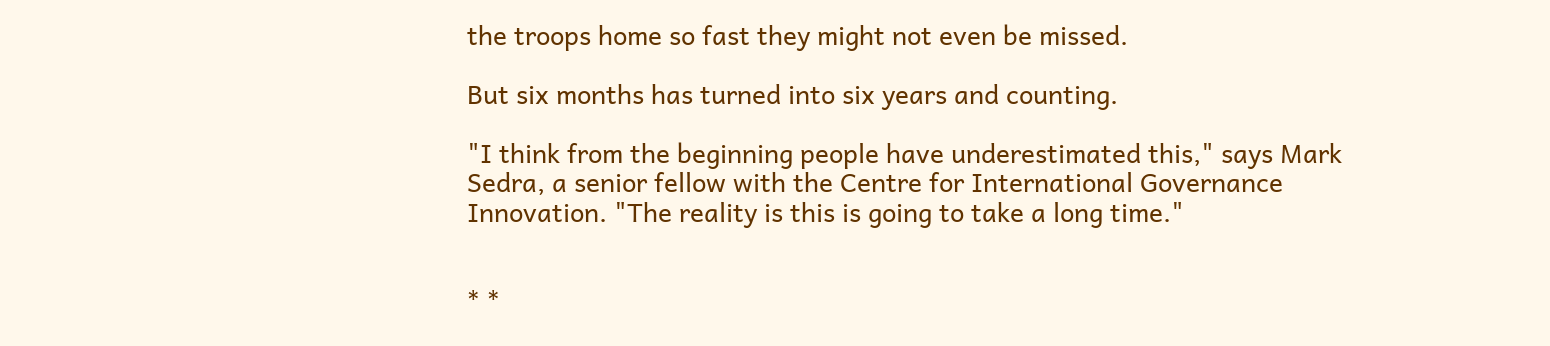the troops home so fast they might not even be missed.

But six months has turned into six years and counting.

"I think from the beginning people have underestimated this," says Mark Sedra, a senior fellow with the Centre for International Governance Innovation. "The reality is this is going to take a long time."


* *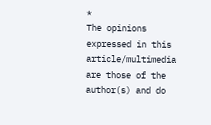*
The opinions expressed in this article/multimedia are those of the author(s) and do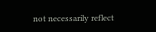not necessarily reflect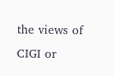the views of CIGI or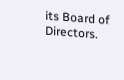its Board of Directors.